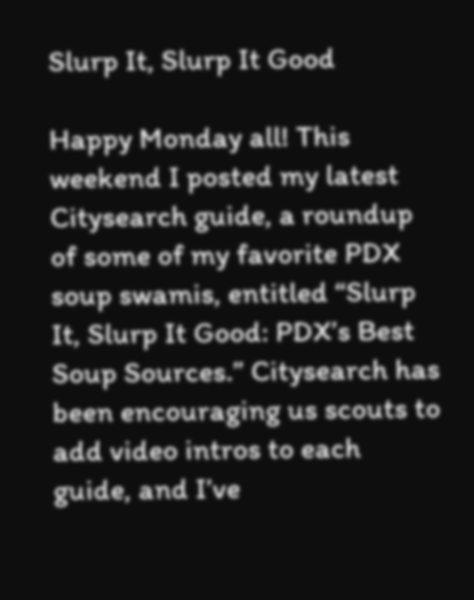Slurp It, Slurp It Good

Happy Monday all! This weekend I posted my latest Citysearch guide, a roundup of some of my favorite PDX soup swamis, entitled “Slurp It, Slurp It Good: PDX’s Best Soup Sources.” Citysearch has been encouraging us scouts to add video intros to each guide, and I’ve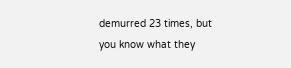demurred 23 times, but you know what they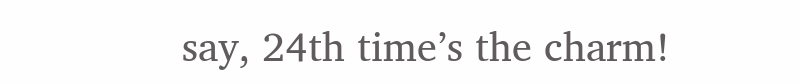say, 24th time’s the charm!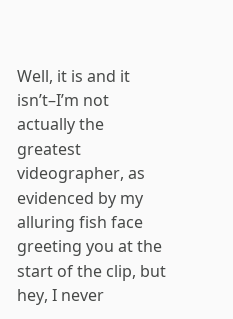Well, it is and it isn’t–I’m not actually the greatest videographer, as evidenced by my alluring fish face greeting you at the start of the clip, but hey, I never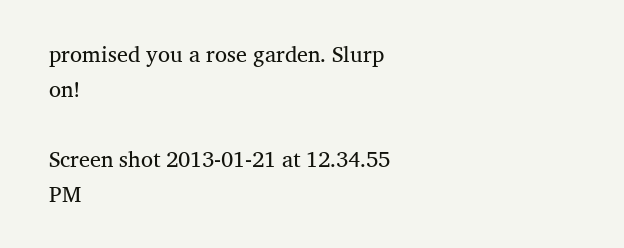promised you a rose garden. Slurp on!

Screen shot 2013-01-21 at 12.34.55 PM